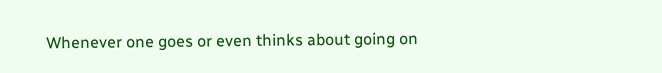Whenever one goes or even thinks about going on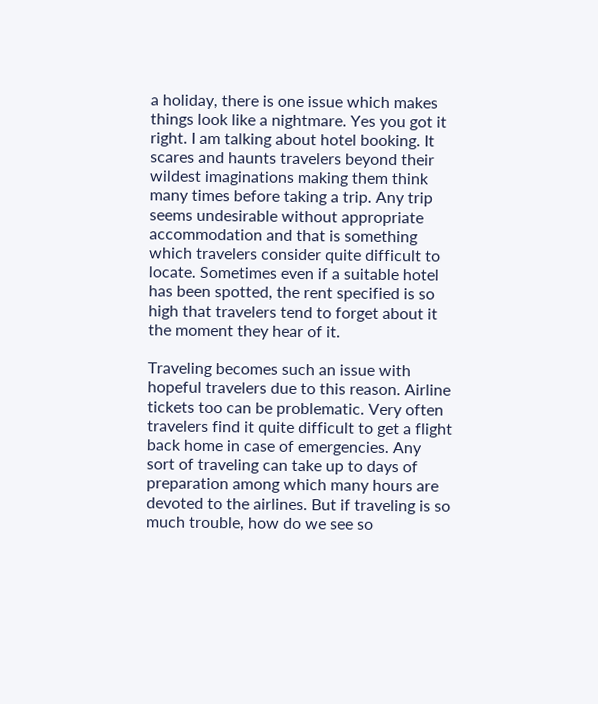a holiday, there is one issue which makes things look like a nightmare. Yes you got it right. I am talking about hotel booking. It scares and haunts travelers beyond their wildest imaginations making them think many times before taking a trip. Any trip seems undesirable without appropriate accommodation and that is something which travelers consider quite difficult to locate. Sometimes even if a suitable hotel has been spotted, the rent specified is so high that travelers tend to forget about it the moment they hear of it.

Traveling becomes such an issue with hopeful travelers due to this reason. Airline tickets too can be problematic. Very often travelers find it quite difficult to get a flight back home in case of emergencies. Any sort of traveling can take up to days of preparation among which many hours are devoted to the airlines. But if traveling is so much trouble, how do we see so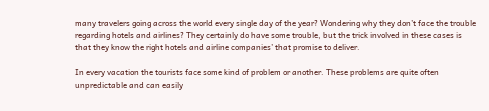many travelers going across the world every single day of the year? Wondering why they don’t face the trouble regarding hotels and airlines? They certainly do have some trouble, but the trick involved in these cases is that they know the right hotels and airline companies’ that promise to deliver.

In every vacation the tourists face some kind of problem or another. These problems are quite often unpredictable and can easily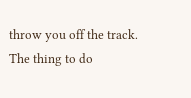throw you off the track. The thing to do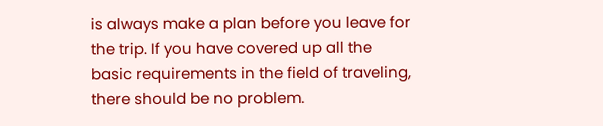is always make a plan before you leave for the trip. If you have covered up all the basic requirements in the field of traveling, there should be no problem.